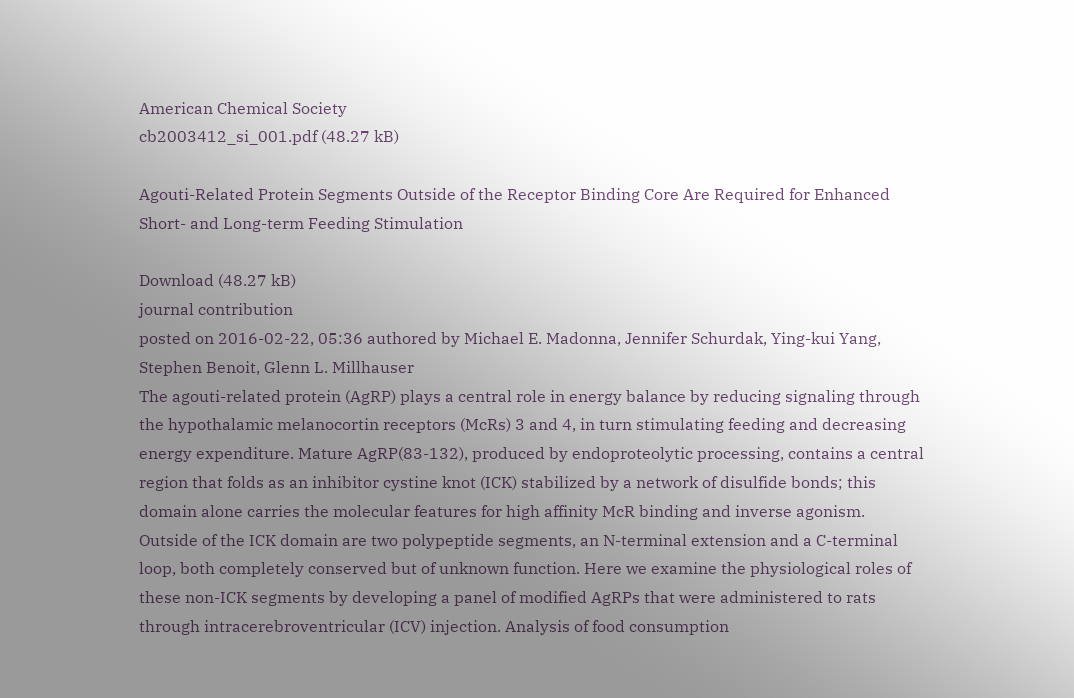American Chemical Society
cb2003412_si_001.pdf (48.27 kB)

Agouti-Related Protein Segments Outside of the Receptor Binding Core Are Required for Enhanced Short- and Long-term Feeding Stimulation

Download (48.27 kB)
journal contribution
posted on 2016-02-22, 05:36 authored by Michael E. Madonna, Jennifer Schurdak, Ying-kui Yang, Stephen Benoit, Glenn L. Millhauser
The agouti-related protein (AgRP) plays a central role in energy balance by reducing signaling through the hypothalamic melanocortin receptors (McRs) 3 and 4, in turn stimulating feeding and decreasing energy expenditure. Mature AgRP(83-132), produced by endoproteolytic processing, contains a central region that folds as an inhibitor cystine knot (ICK) stabilized by a network of disulfide bonds; this domain alone carries the molecular features for high affinity McR binding and inverse agonism. Outside of the ICK domain are two polypeptide segments, an N-terminal extension and a C-terminal loop, both completely conserved but of unknown function. Here we examine the physiological roles of these non-ICK segments by developing a panel of modified AgRPs that were administered to rats through intracerebroventricular (ICV) injection. Analysis of food consumption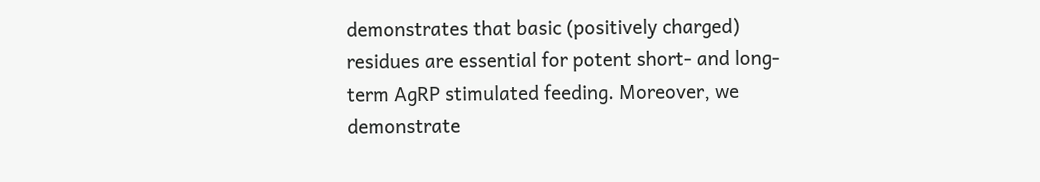demonstrates that basic (positively charged) residues are essential for potent short- and long-term AgRP stimulated feeding. Moreover, we demonstrate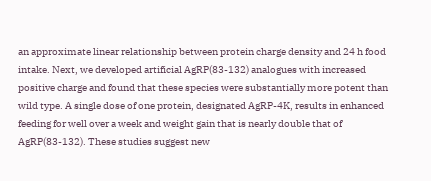an approximate linear relationship between protein charge density and 24 h food intake. Next, we developed artificial AgRP(83-132) analogues with increased positive charge and found that these species were substantially more potent than wild type. A single dose of one protein, designated AgRP-4K, results in enhanced feeding for well over a week and weight gain that is nearly double that of AgRP(83-132). These studies suggest new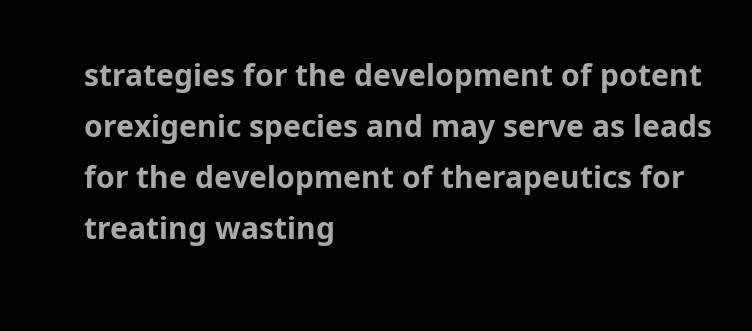strategies for the development of potent orexigenic species and may serve as leads for the development of therapeutics for treating wasting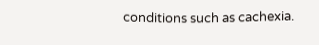conditions such as cachexia.